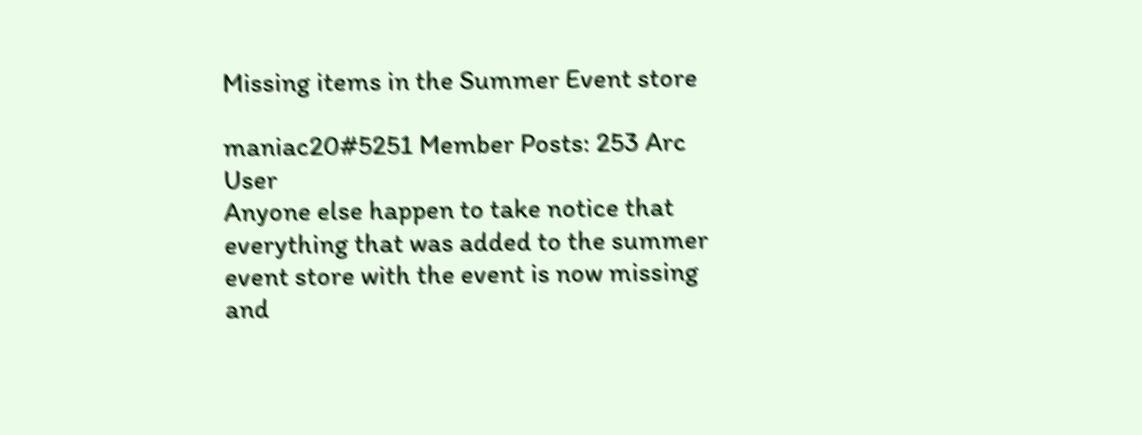Missing items in the Summer Event store

maniac20#5251 Member Posts: 253 Arc User
Anyone else happen to take notice that everything that was added to the summer event store with the event is now missing and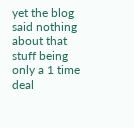yet the blog said nothing about that stuff being only a 1 time deal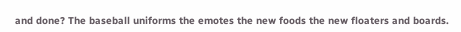and done? The baseball uniforms the emotes the new foods the new floaters and boards.